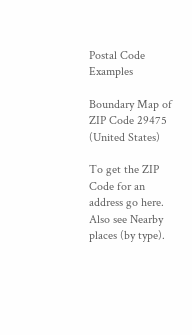Postal Code Examples

Boundary Map of ZIP Code 29475 (United States)

To get the ZIP Code for an address go here.  Also see Nearby places (by type).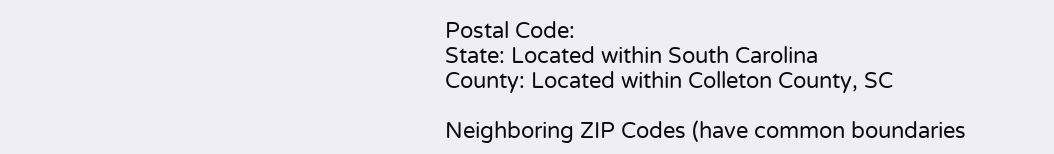Postal Code:
State: Located within South Carolina
County: Located within Colleton County, SC

Neighboring ZIP Codes (have common boundaries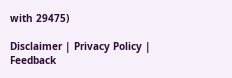with 29475)

Disclaimer | Privacy Policy | Feedback